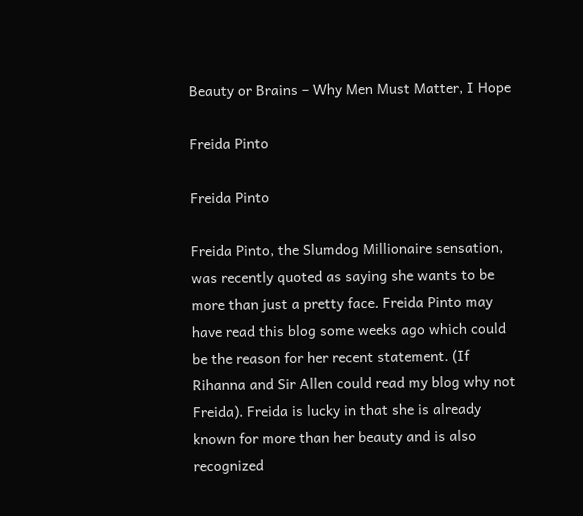Beauty or Brains – Why Men Must Matter, I Hope

Freida Pinto

Freida Pinto

Freida Pinto, the Slumdog Millionaire sensation, was recently quoted as saying she wants to be more than just a pretty face. Freida Pinto may have read this blog some weeks ago which could be the reason for her recent statement. (If Rihanna and Sir Allen could read my blog why not Freida). Freida is lucky in that she is already known for more than her beauty and is also recognized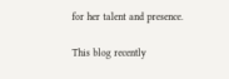for her talent and presence.

This blog recently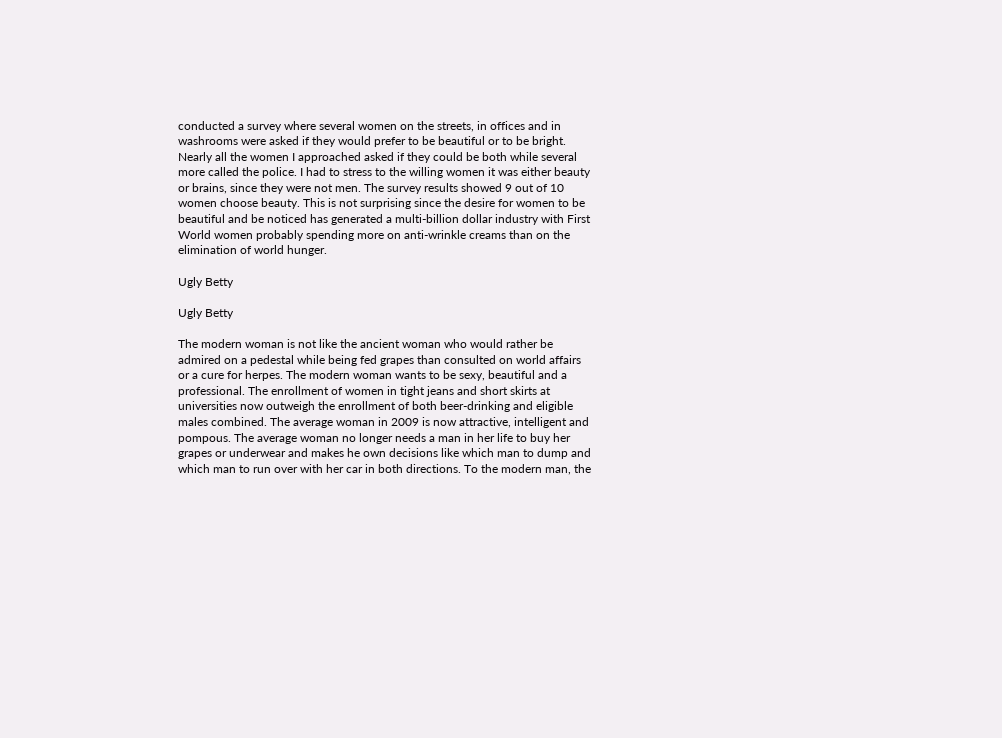conducted a survey where several women on the streets, in offices and in washrooms were asked if they would prefer to be beautiful or to be bright. Nearly all the women I approached asked if they could be both while several more called the police. I had to stress to the willing women it was either beauty or brains, since they were not men. The survey results showed 9 out of 10 women choose beauty. This is not surprising since the desire for women to be beautiful and be noticed has generated a multi-billion dollar industry with First World women probably spending more on anti-wrinkle creams than on the elimination of world hunger.

Ugly Betty

Ugly Betty

The modern woman is not like the ancient woman who would rather be admired on a pedestal while being fed grapes than consulted on world affairs or a cure for herpes. The modern woman wants to be sexy, beautiful and a professional. The enrollment of women in tight jeans and short skirts at universities now outweigh the enrollment of both beer-drinking and eligible males combined. The average woman in 2009 is now attractive, intelligent and pompous. The average woman no longer needs a man in her life to buy her grapes or underwear and makes he own decisions like which man to dump and which man to run over with her car in both directions. To the modern man, the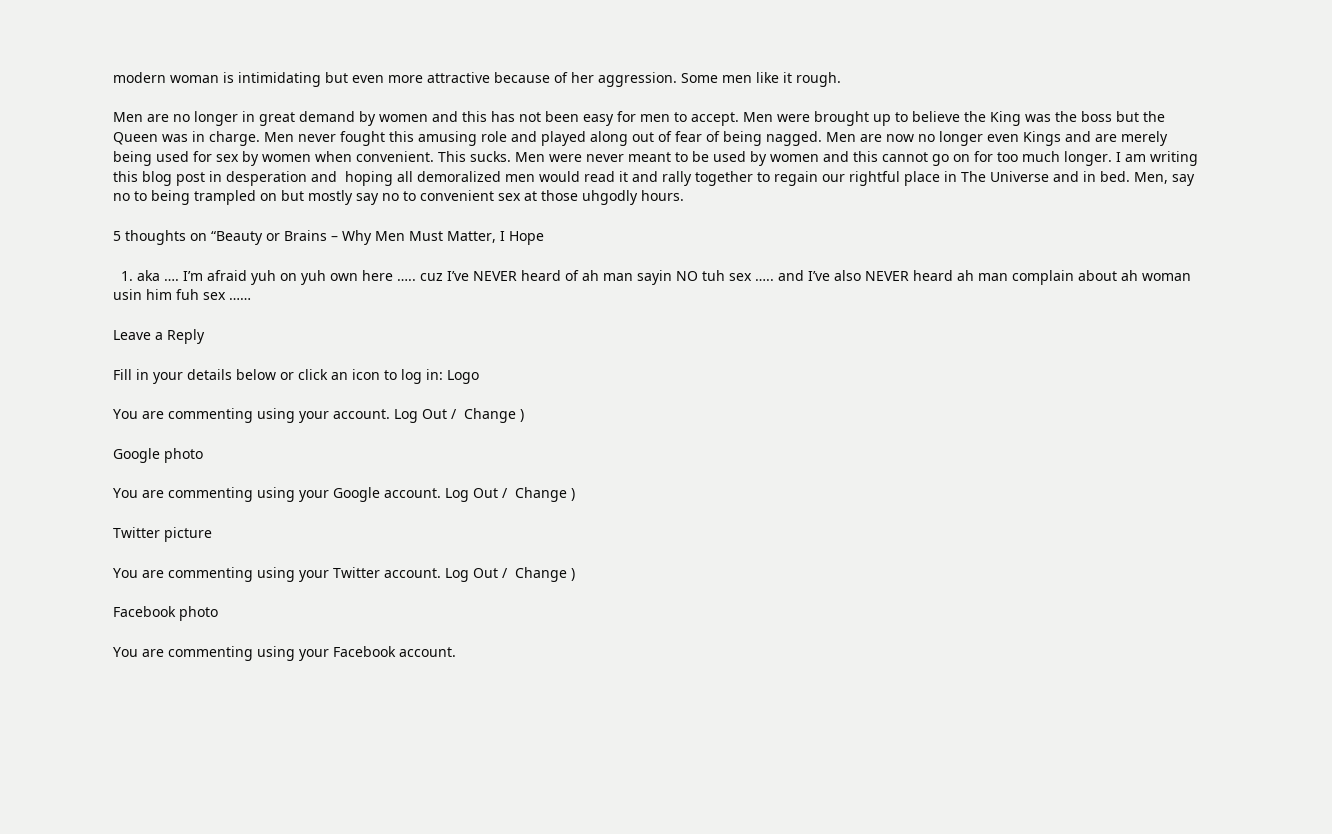modern woman is intimidating but even more attractive because of her aggression. Some men like it rough.

Men are no longer in great demand by women and this has not been easy for men to accept. Men were brought up to believe the King was the boss but the Queen was in charge. Men never fought this amusing role and played along out of fear of being nagged. Men are now no longer even Kings and are merely being used for sex by women when convenient. This sucks. Men were never meant to be used by women and this cannot go on for too much longer. I am writing this blog post in desperation and  hoping all demoralized men would read it and rally together to regain our rightful place in The Universe and in bed. Men, say no to being trampled on but mostly say no to convenient sex at those uhgodly hours.

5 thoughts on “Beauty or Brains – Why Men Must Matter, I Hope

  1. aka …. I’m afraid yuh on yuh own here ….. cuz I’ve NEVER heard of ah man sayin NO tuh sex ….. and I’ve also NEVER heard ah man complain about ah woman usin him fuh sex ……

Leave a Reply

Fill in your details below or click an icon to log in: Logo

You are commenting using your account. Log Out /  Change )

Google photo

You are commenting using your Google account. Log Out /  Change )

Twitter picture

You are commenting using your Twitter account. Log Out /  Change )

Facebook photo

You are commenting using your Facebook account.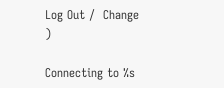Log Out /  Change )

Connecting to %s